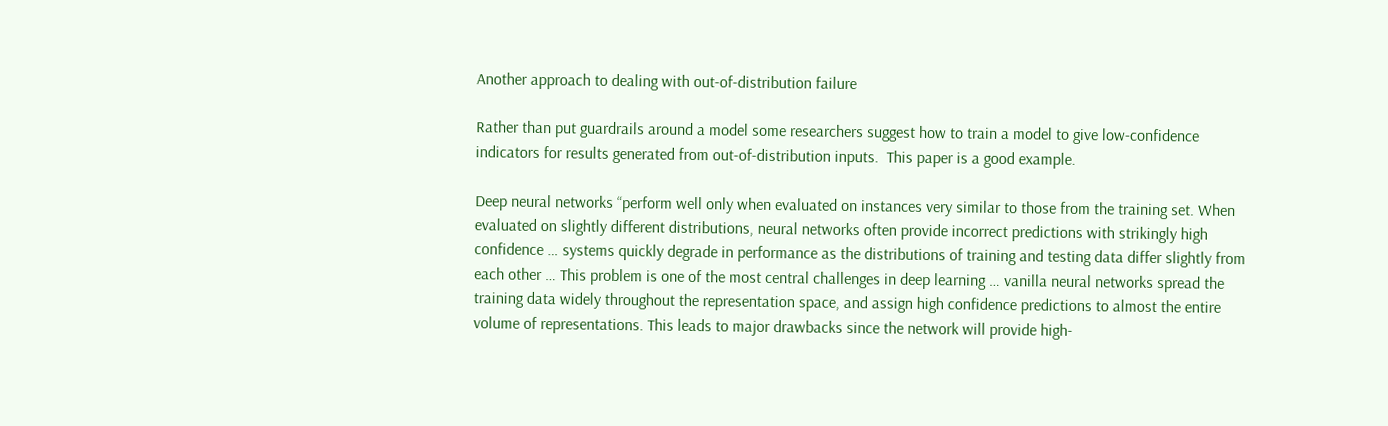Another approach to dealing with out-of-distribution failure

Rather than put guardrails around a model some researchers suggest how to train a model to give low-confidence indicators for results generated from out-of-distribution inputs.  This paper is a good example.

Deep neural networks “perform well only when evaluated on instances very similar to those from the training set. When evaluated on slightly different distributions, neural networks often provide incorrect predictions with strikingly high confidence … systems quickly degrade in performance as the distributions of training and testing data differ slightly from each other … This problem is one of the most central challenges in deep learning … vanilla neural networks spread the training data widely throughout the representation space, and assign high confidence predictions to almost the entire volume of representations. This leads to major drawbacks since the network will provide high-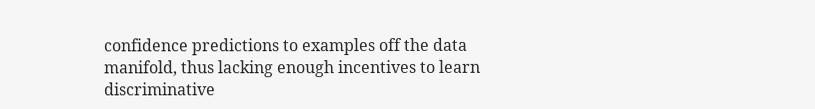confidence predictions to examples off the data manifold, thus lacking enough incentives to learn discriminative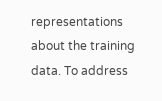representations about the training data. To address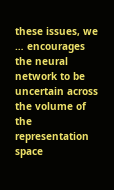these issues, we … encourages the neural network to be uncertain across the volume of the representation space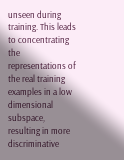unseen during training. This leads to concentrating the representations of the real training examples in a low dimensional subspace, resulting in more discriminative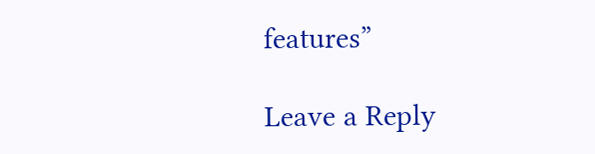features”

Leave a Reply